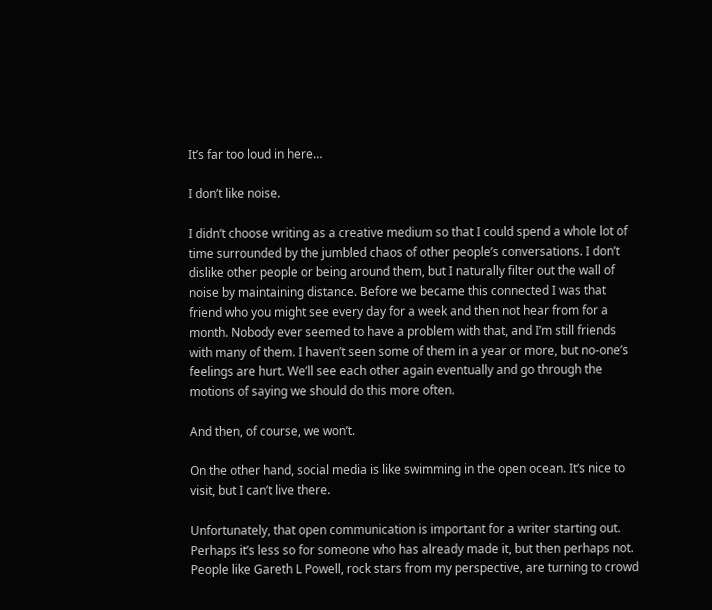It’s far too loud in here…

I don’t like noise.

I didn’t choose writing as a creative medium so that I could spend a whole lot of time surrounded by the jumbled chaos of other people’s conversations. I don’t dislike other people or being around them, but I naturally filter out the wall of noise by maintaining distance. Before we became this connected I was that friend who you might see every day for a week and then not hear from for a month. Nobody ever seemed to have a problem with that, and I’m still friends with many of them. I haven’t seen some of them in a year or more, but no-one’s feelings are hurt. We’ll see each other again eventually and go through the motions of saying we should do this more often.

And then, of course, we won’t.

On the other hand, social media is like swimming in the open ocean. It’s nice to visit, but I can’t live there.

Unfortunately, that open communication is important for a writer starting out. Perhaps it’s less so for someone who has already made it, but then perhaps not. People like Gareth L Powell, rock stars from my perspective, are turning to crowd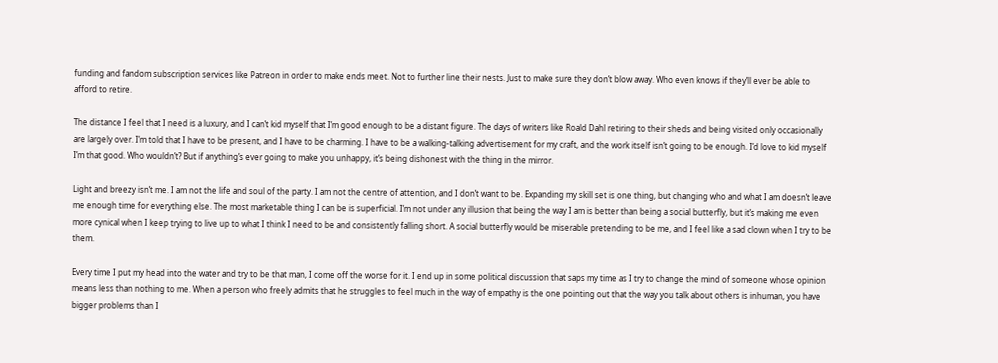funding and fandom subscription services like Patreon in order to make ends meet. Not to further line their nests. Just to make sure they don’t blow away. Who even knows if they’ll ever be able to afford to retire.

The distance I feel that I need is a luxury, and I can’t kid myself that I’m good enough to be a distant figure. The days of writers like Roald Dahl retiring to their sheds and being visited only occasionally are largely over. I’m told that I have to be present, and I have to be charming. I have to be a walking-talking advertisement for my craft, and the work itself isn’t going to be enough. I’d love to kid myself I’m that good. Who wouldn’t? But if anything’s ever going to make you unhappy, it’s being dishonest with the thing in the mirror.

Light and breezy isn’t me. I am not the life and soul of the party. I am not the centre of attention, and I don’t want to be. Expanding my skill set is one thing, but changing who and what I am doesn’t leave me enough time for everything else. The most marketable thing I can be is superficial. I’m not under any illusion that being the way I am is better than being a social butterfly, but it’s making me even more cynical when I keep trying to live up to what I think I need to be and consistently falling short. A social butterfly would be miserable pretending to be me, and I feel like a sad clown when I try to be them.

Every time I put my head into the water and try to be that man, I come off the worse for it. I end up in some political discussion that saps my time as I try to change the mind of someone whose opinion means less than nothing to me. When a person who freely admits that he struggles to feel much in the way of empathy is the one pointing out that the way you talk about others is inhuman, you have bigger problems than I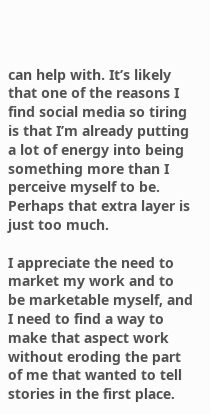can help with. It’s likely that one of the reasons I find social media so tiring is that I’m already putting a lot of energy into being something more than I perceive myself to be. Perhaps that extra layer is just too much.

I appreciate the need to market my work and to be marketable myself, and I need to find a way to make that aspect work without eroding the part of me that wanted to tell stories in the first place.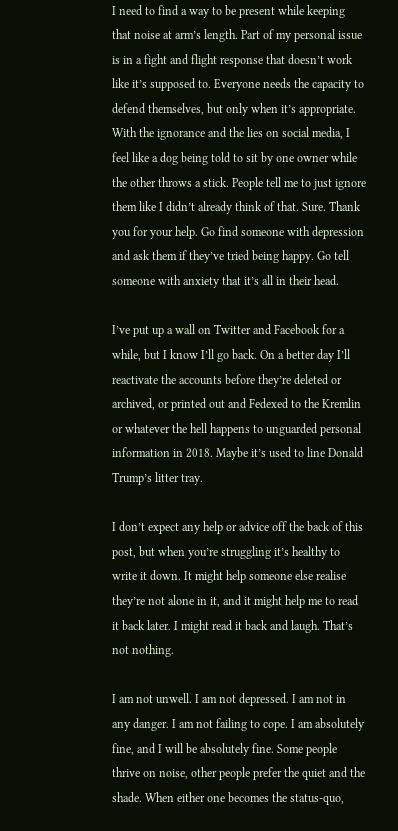I need to find a way to be present while keeping that noise at arm’s length. Part of my personal issue is in a fight and flight response that doesn’t work like it’s supposed to. Everyone needs the capacity to defend themselves, but only when it’s appropriate. With the ignorance and the lies on social media, I feel like a dog being told to sit by one owner while the other throws a stick. People tell me to just ignore them like I didn’t already think of that. Sure. Thank you for your help. Go find someone with depression and ask them if they’ve tried being happy. Go tell someone with anxiety that it’s all in their head.

I’ve put up a wall on Twitter and Facebook for a while, but I know I’ll go back. On a better day I’ll reactivate the accounts before they’re deleted or archived, or printed out and Fedexed to the Kremlin or whatever the hell happens to unguarded personal information in 2018. Maybe it’s used to line Donald Trump’s litter tray.

I don’t expect any help or advice off the back of this post, but when you’re struggling it’s healthy to write it down. It might help someone else realise they’re not alone in it, and it might help me to read it back later. I might read it back and laugh. That’s not nothing.

I am not unwell. I am not depressed. I am not in any danger. I am not failing to cope. I am absolutely fine, and I will be absolutely fine. Some people thrive on noise, other people prefer the quiet and the shade. When either one becomes the status-quo,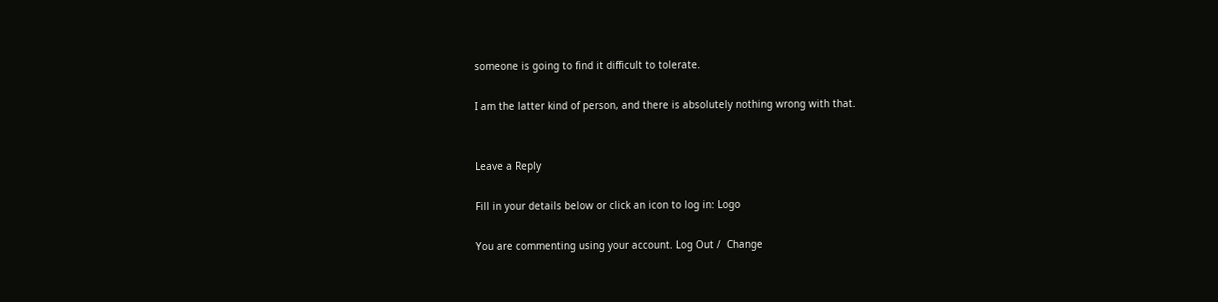someone is going to find it difficult to tolerate.

I am the latter kind of person, and there is absolutely nothing wrong with that.


Leave a Reply

Fill in your details below or click an icon to log in: Logo

You are commenting using your account. Log Out /  Change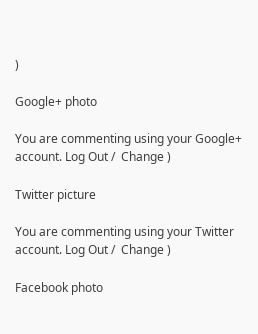)

Google+ photo

You are commenting using your Google+ account. Log Out /  Change )

Twitter picture

You are commenting using your Twitter account. Log Out /  Change )

Facebook photo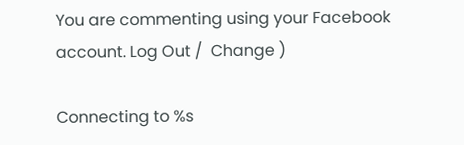You are commenting using your Facebook account. Log Out /  Change )

Connecting to %s